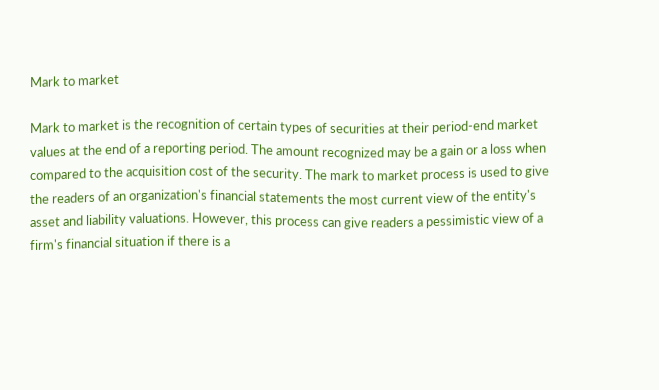Mark to market

Mark to market is the recognition of certain types of securities at their period-end market values at the end of a reporting period. The amount recognized may be a gain or a loss when compared to the acquisition cost of the security. The mark to market process is used to give the readers of an organization's financial statements the most current view of the entity's asset and liability valuations. However, this process can give readers a pessimistic view of a firm's financial situation if there is a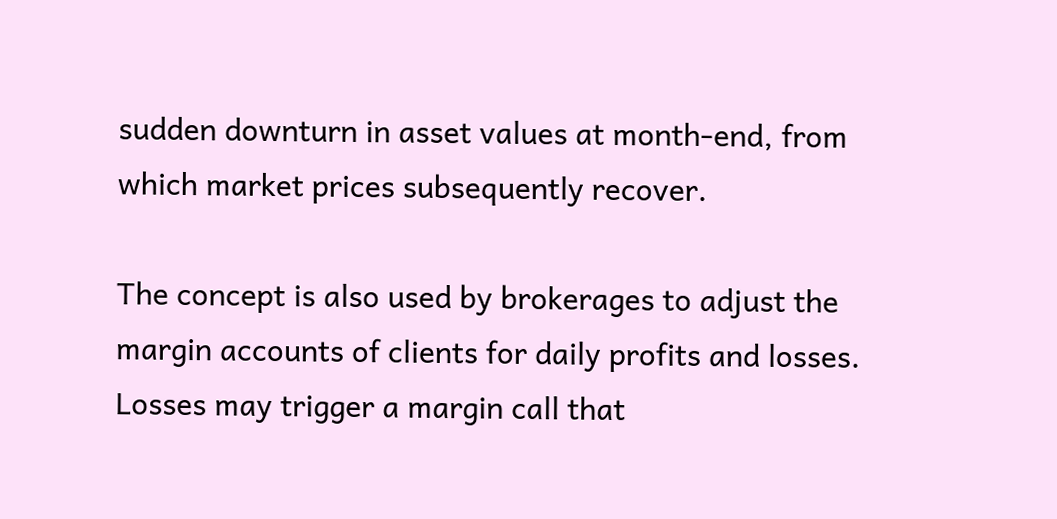sudden downturn in asset values at month-end, from which market prices subsequently recover.

The concept is also used by brokerages to adjust the margin accounts of clients for daily profits and losses. Losses may trigger a margin call that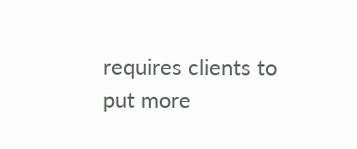requires clients to put more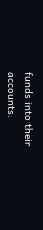funds into their accounts.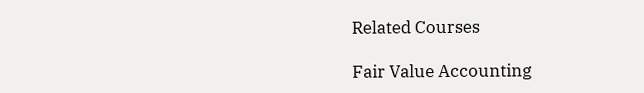Related Courses

Fair Value Accounting